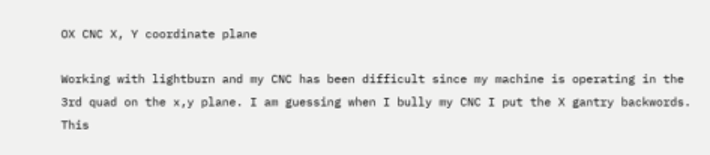OX CNC X, Y coordinate plane

Working with lightburn and my CNC has been difficult since my machine is operating in the 3rd quad on the x,y plane. I am guessing when I bully my CNC I put the X gantry backwords. This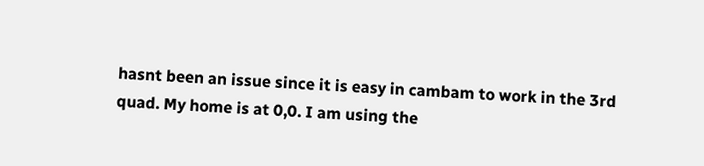hasnt been an issue since it is easy in cambam to work in the 3rd quad. My home is at 0,0. I am using the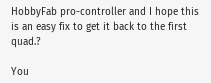HobbyFab pro-controller and I hope this is an easy fix to get it back to the first quad.?

You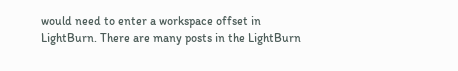would need to enter a workspace offset in LightBurn. There are many posts in the LightBurn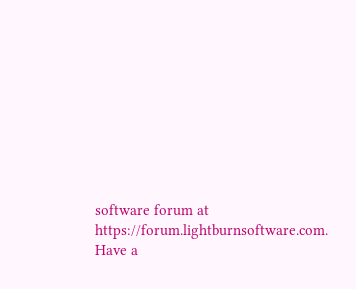software forum at https://forum.lightburnsoftware.com. Have a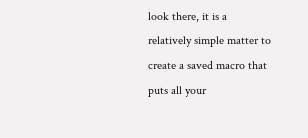look there, it is a relatively simple matter to create a saved macro that puts all your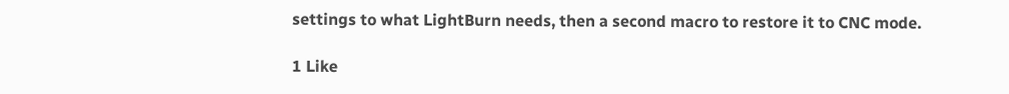settings to what LightBurn needs, then a second macro to restore it to CNC mode.

1 Like